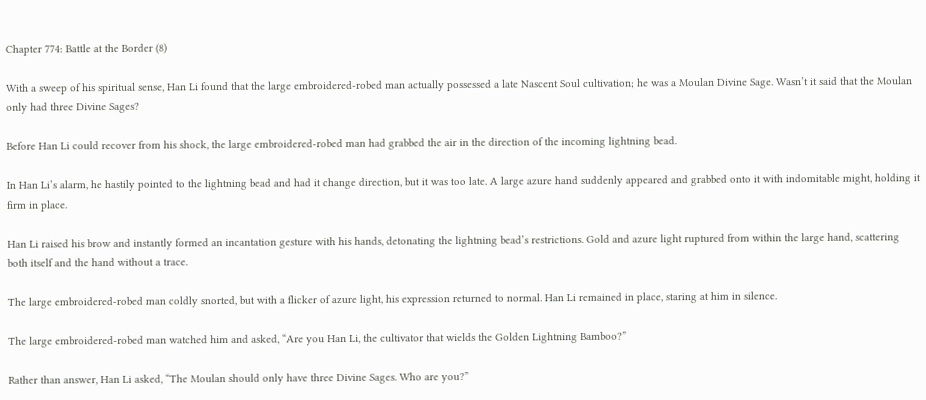Chapter 774: Battle at the Border (8)

With a sweep of his spiritual sense, Han Li found that the large embroidered-robed man actually possessed a late Nascent Soul cultivation; he was a Moulan Divine Sage. Wasn’t it said that the Moulan only had three Divine Sages?

Before Han Li could recover from his shock, the large embroidered-robed man had grabbed the air in the direction of the incoming lightning bead.

In Han Li’s alarm, he hastily pointed to the lightning bead and had it change direction, but it was too late. A large azure hand suddenly appeared and grabbed onto it with indomitable might, holding it firm in place.

Han Li raised his brow and instantly formed an incantation gesture with his hands, detonating the lightning bead’s restrictions. Gold and azure light ruptured from within the large hand, scattering both itself and the hand without a trace.

The large embroidered-robed man coldly snorted, but with a flicker of azure light, his expression returned to normal. Han Li remained in place, staring at him in silence.

The large embroidered-robed man watched him and asked, “Are you Han Li, the cultivator that wields the Golden Lightning Bamboo?”

Rather than answer, Han Li asked, “The Moulan should only have three Divine Sages. Who are you?”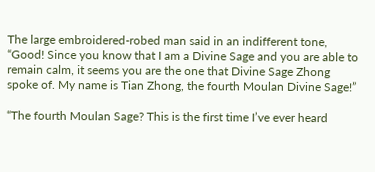The large embroidered-robed man said in an indifferent tone, “Good! Since you know that I am a Divine Sage and you are able to remain calm, it seems you are the one that Divine Sage Zhong spoke of. My name is Tian Zhong, the fourth Moulan Divine Sage!”

“The fourth Moulan Sage? This is the first time I’ve ever heard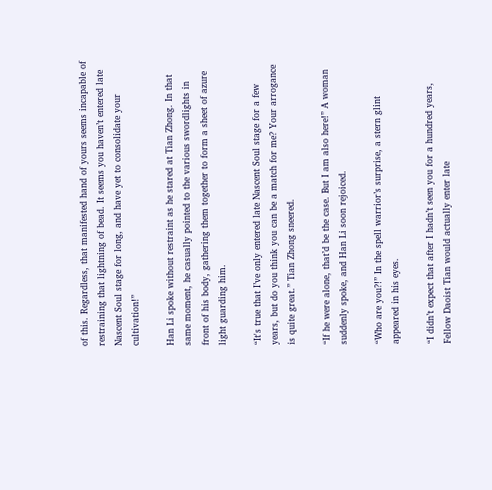of this. Regardless, that manifested hand of yours seems incapable of restraining that lightning of bead. It seems you haven’t entered late Nascent Soul stage for long, and have yet to consolidate your cultivation!”

Han Li spoke without restraint as he stared at Tian Zhong. In that same moment, he casually pointed to the various swordlights in front of his body, gathering them together to form a sheet of azure light guarding him.

“It's true that I’ve only entered late Nascent Soul stage for a few years, but do you think you can be a match for me? Your arrogance is quite great.” Tian Zhong sneered.

“If he were alone, that’d be the case. But I am also here!” A woman suddenly spoke, and Han Li soon rejoiced.

“Who are you?!” In the spell warrior’s surprise, a stern glint appeared in his eyes.

“I didn’t expect that after I hadn’t seen you for a hundred years, Fellow Daoist Tian would actually enter late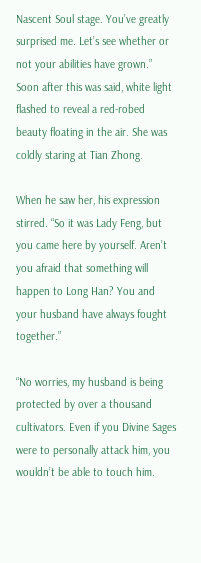Nascent Soul stage. You’ve greatly surprised me. Let’s see whether or not your abilities have grown.” Soon after this was said, white light flashed to reveal a red-robed beauty floating in the air. She was coldly staring at Tian Zhong.

When he saw her, his expression stirred. “So it was Lady Feng, but you came here by yourself. Aren’t you afraid that something will happen to Long Han? You and your husband have always fought together.”

“No worries, my husband is being protected by over a thousand cultivators. Even if you Divine Sages were to personally attack him, you wouldn’t be able to touch him.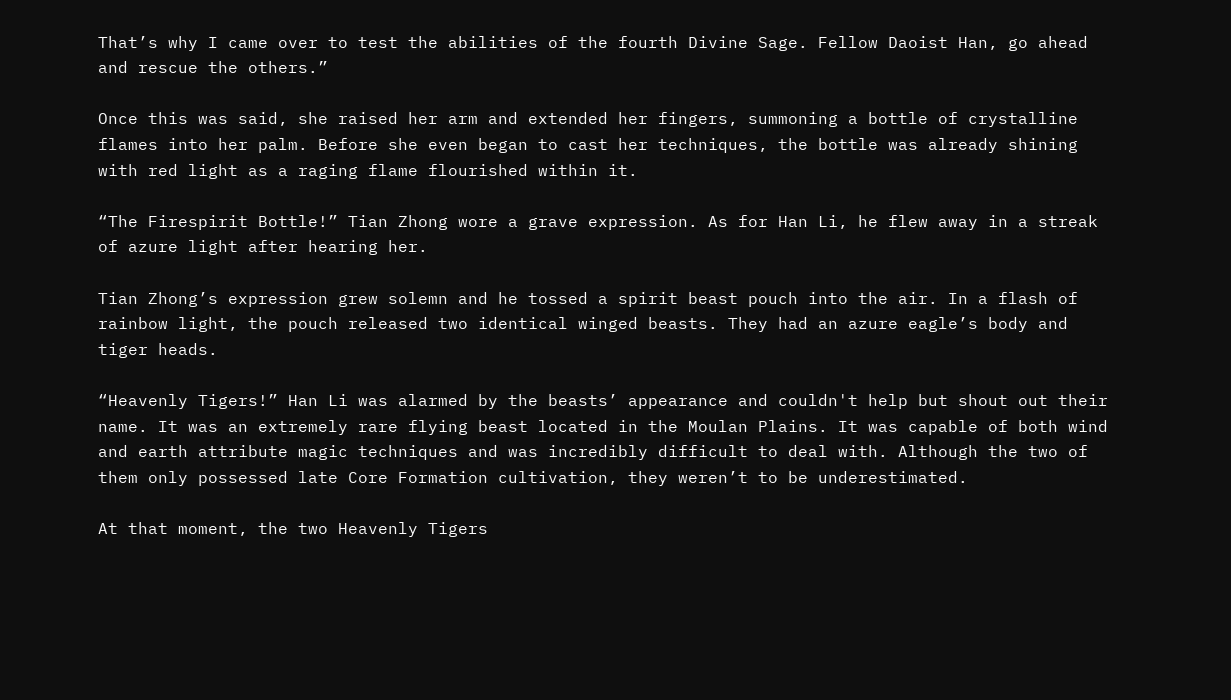That’s why I came over to test the abilities of the fourth Divine Sage. Fellow Daoist Han, go ahead and rescue the others.”

Once this was said, she raised her arm and extended her fingers, summoning a bottle of crystalline flames into her palm. Before she even began to cast her techniques, the bottle was already shining with red light as a raging flame flourished within it.

“The Firespirit Bottle!” Tian Zhong wore a grave expression. As for Han Li, he flew away in a streak of azure light after hearing her.

Tian Zhong’s expression grew solemn and he tossed a spirit beast pouch into the air. In a flash of rainbow light, the pouch released two identical winged beasts. They had an azure eagle’s body and tiger heads.

“Heavenly Tigers!” Han Li was alarmed by the beasts’ appearance and couldn't help but shout out their name. It was an extremely rare flying beast located in the Moulan Plains. It was capable of both wind and earth attribute magic techniques and was incredibly difficult to deal with. Although the two of them only possessed late Core Formation cultivation, they weren’t to be underestimated.

At that moment, the two Heavenly Tigers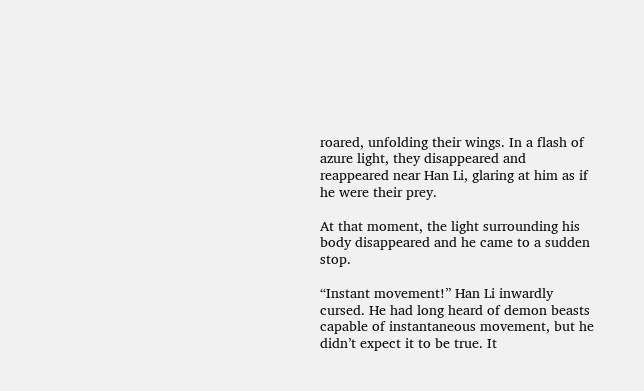roared, unfolding their wings. In a flash of azure light, they disappeared and reappeared near Han Li, glaring at him as if he were their prey.

At that moment, the light surrounding his body disappeared and he came to a sudden stop.

“Instant movement!” Han Li inwardly cursed. He had long heard of demon beasts capable of instantaneous movement, but he didn’t expect it to be true. It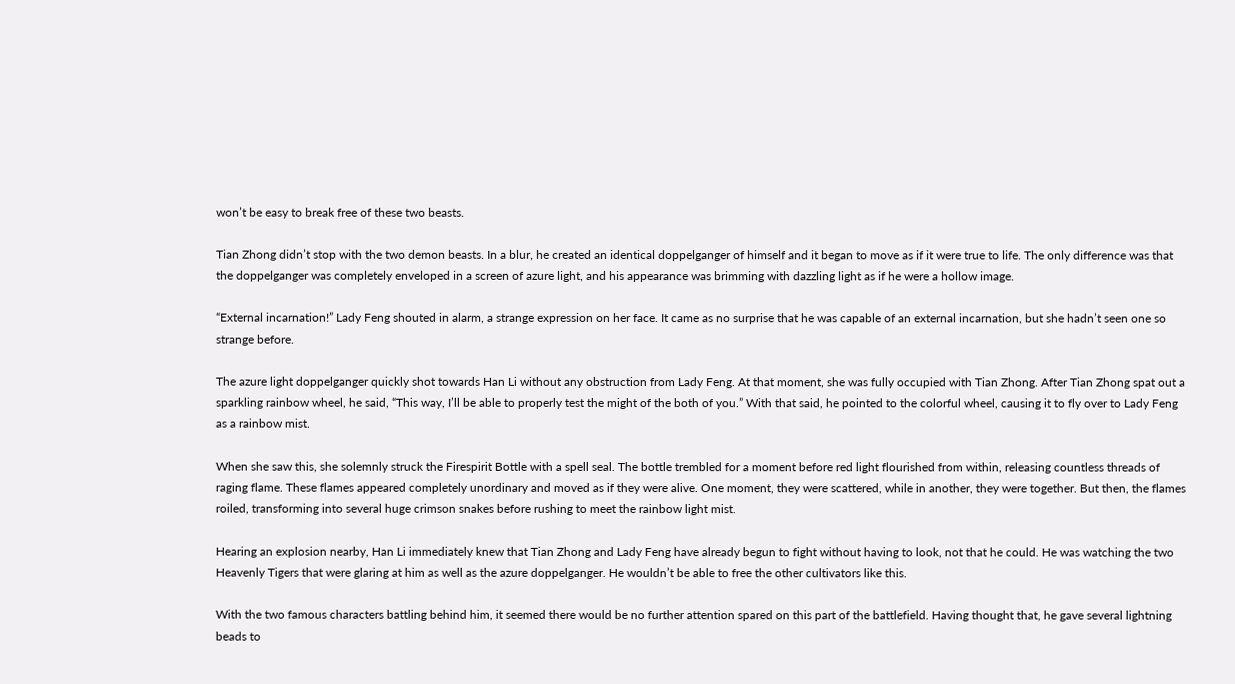won’t be easy to break free of these two beasts.

Tian Zhong didn’t stop with the two demon beasts. In a blur, he created an identical doppelganger of himself and it began to move as if it were true to life. The only difference was that the doppelganger was completely enveloped in a screen of azure light, and his appearance was brimming with dazzling light as if he were a hollow image.

“External incarnation!” Lady Feng shouted in alarm, a strange expression on her face. It came as no surprise that he was capable of an external incarnation, but she hadn’t seen one so strange before.

The azure light doppelganger quickly shot towards Han Li without any obstruction from Lady Feng. At that moment, she was fully occupied with Tian Zhong. After Tian Zhong spat out a sparkling rainbow wheel, he said, “This way, I’ll be able to properly test the might of the both of you.” With that said, he pointed to the colorful wheel, causing it to fly over to Lady Feng as a rainbow mist.

When she saw this, she solemnly struck the Firespirit Bottle with a spell seal. The bottle trembled for a moment before red light flourished from within, releasing countless threads of raging flame. These flames appeared completely unordinary and moved as if they were alive. One moment, they were scattered, while in another, they were together. But then, the flames roiled, transforming into several huge crimson snakes before rushing to meet the rainbow light mist.

Hearing an explosion nearby, Han Li immediately knew that Tian Zhong and Lady Feng have already begun to fight without having to look, not that he could. He was watching the two Heavenly Tigers that were glaring at him as well as the azure doppelganger. He wouldn’t be able to free the other cultivators like this.

With the two famous characters battling behind him, it seemed there would be no further attention spared on this part of the battlefield. Having thought that, he gave several lightning beads to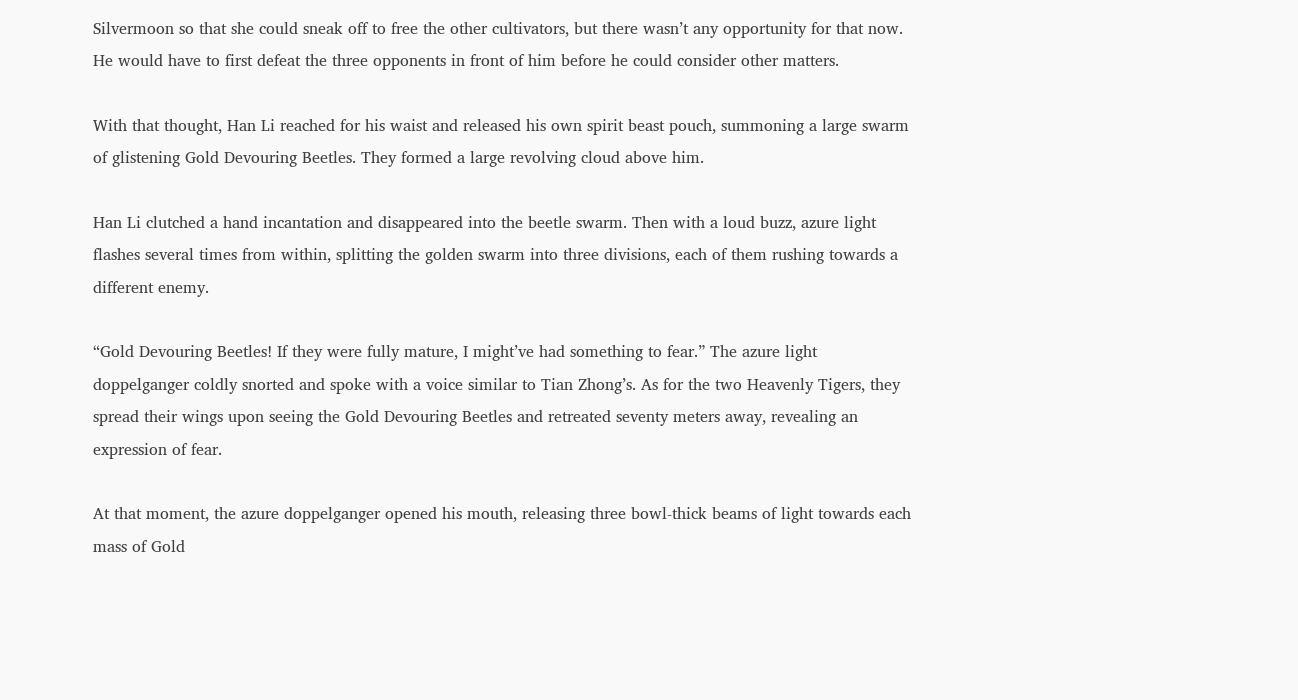Silvermoon so that she could sneak off to free the other cultivators, but there wasn’t any opportunity for that now. He would have to first defeat the three opponents in front of him before he could consider other matters.

With that thought, Han Li reached for his waist and released his own spirit beast pouch, summoning a large swarm of glistening Gold Devouring Beetles. They formed a large revolving cloud above him.

Han Li clutched a hand incantation and disappeared into the beetle swarm. Then with a loud buzz, azure light flashes several times from within, splitting the golden swarm into three divisions, each of them rushing towards a different enemy.

“Gold Devouring Beetles! If they were fully mature, I might’ve had something to fear.” The azure light doppelganger coldly snorted and spoke with a voice similar to Tian Zhong’s. As for the two Heavenly Tigers, they spread their wings upon seeing the Gold Devouring Beetles and retreated seventy meters away, revealing an expression of fear.

At that moment, the azure doppelganger opened his mouth, releasing three bowl-thick beams of light towards each mass of Gold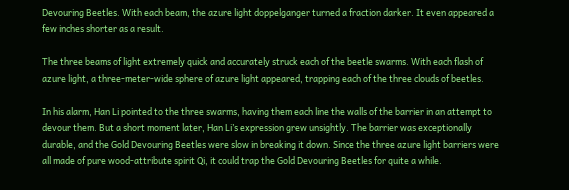Devouring Beetles. With each beam, the azure light doppelganger turned a fraction darker. It even appeared a few inches shorter as a result.

The three beams of light extremely quick and accurately struck each of the beetle swarms. With each flash of azure light, a three-meter-wide sphere of azure light appeared, trapping each of the three clouds of beetles.

In his alarm, Han Li pointed to the three swarms, having them each line the walls of the barrier in an attempt to devour them. But a short moment later, Han Li’s expression grew unsightly. The barrier was exceptionally durable, and the Gold Devouring Beetles were slow in breaking it down. Since the three azure light barriers were all made of pure wood-attribute spirit Qi, it could trap the Gold Devouring Beetles for quite a while.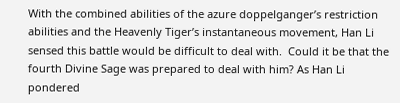With the combined abilities of the azure doppelganger’s restriction abilities and the Heavenly Tiger’s instantaneous movement, Han Li sensed this battle would be difficult to deal with.  Could it be that the fourth Divine Sage was prepared to deal with him? As Han Li pondered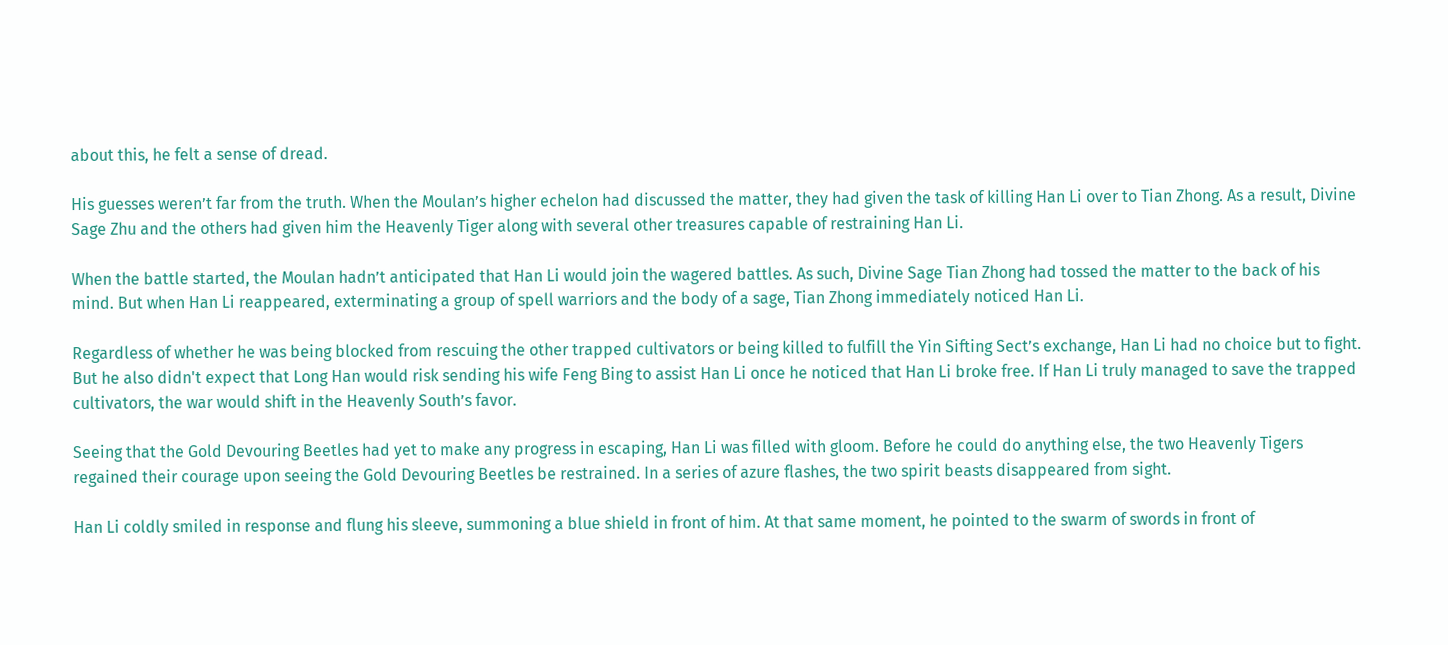about this, he felt a sense of dread.

His guesses weren’t far from the truth. When the Moulan’s higher echelon had discussed the matter, they had given the task of killing Han Li over to Tian Zhong. As a result, Divine Sage Zhu and the others had given him the Heavenly Tiger along with several other treasures capable of restraining Han Li.

When the battle started, the Moulan hadn’t anticipated that Han Li would join the wagered battles. As such, Divine Sage Tian Zhong had tossed the matter to the back of his mind. But when Han Li reappeared, exterminating a group of spell warriors and the body of a sage, Tian Zhong immediately noticed Han Li.

Regardless of whether he was being blocked from rescuing the other trapped cultivators or being killed to fulfill the Yin Sifting Sect’s exchange, Han Li had no choice but to fight. But he also didn't expect that Long Han would risk sending his wife Feng Bing to assist Han Li once he noticed that Han Li broke free. If Han Li truly managed to save the trapped cultivators, the war would shift in the Heavenly South’s favor.

Seeing that the Gold Devouring Beetles had yet to make any progress in escaping, Han Li was filled with gloom. Before he could do anything else, the two Heavenly Tigers regained their courage upon seeing the Gold Devouring Beetles be restrained. In a series of azure flashes, the two spirit beasts disappeared from sight.

Han Li coldly smiled in response and flung his sleeve, summoning a blue shield in front of him. At that same moment, he pointed to the swarm of swords in front of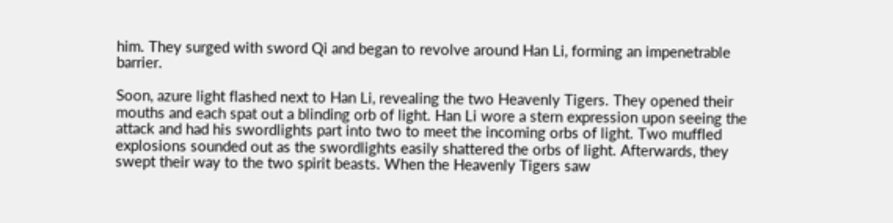him. They surged with sword Qi and began to revolve around Han Li, forming an impenetrable barrier.

Soon, azure light flashed next to Han Li, revealing the two Heavenly Tigers. They opened their mouths and each spat out a blinding orb of light. Han Li wore a stern expression upon seeing the attack and had his swordlights part into two to meet the incoming orbs of light. Two muffled explosions sounded out as the swordlights easily shattered the orbs of light. Afterwards, they swept their way to the two spirit beasts. When the Heavenly Tigers saw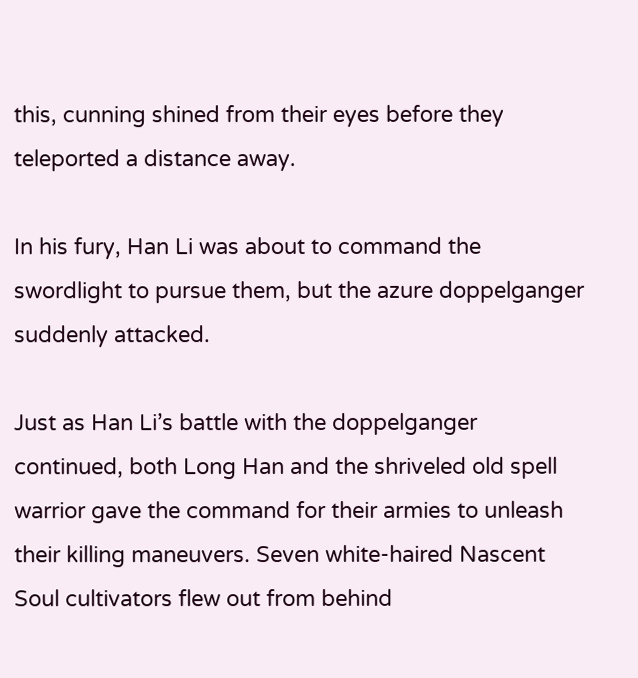this, cunning shined from their eyes before they teleported a distance away.

In his fury, Han Li was about to command the swordlight to pursue them, but the azure doppelganger suddenly attacked.

Just as Han Li’s battle with the doppelganger continued, both Long Han and the shriveled old spell warrior gave the command for their armies to unleash their killing maneuvers. Seven white-haired Nascent Soul cultivators flew out from behind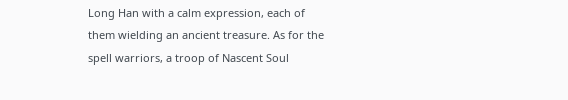Long Han with a calm expression, each of them wielding an ancient treasure. As for the spell warriors, a troop of Nascent Soul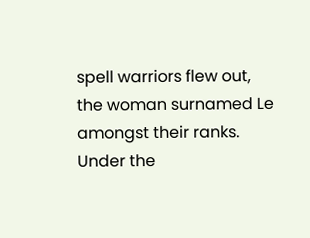spell warriors flew out, the woman surnamed Le amongst their ranks. Under the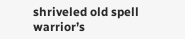shriveled old spell warrior’s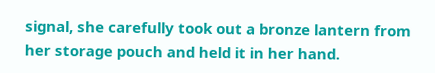signal, she carefully took out a bronze lantern from her storage pouch and held it in her hand.